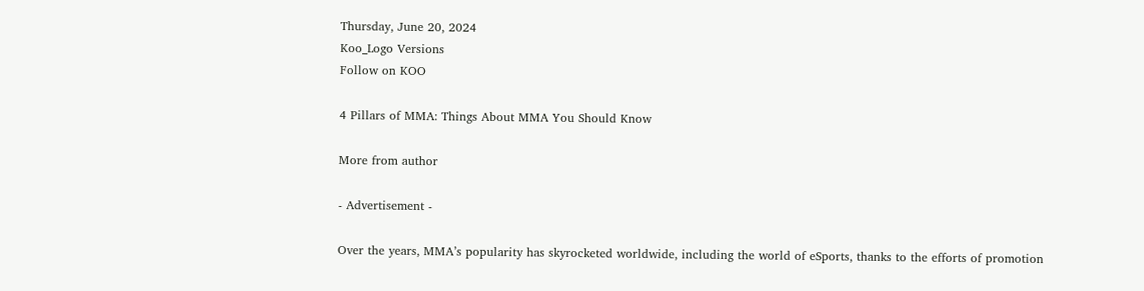Thursday, June 20, 2024
Koo_Logo Versions
Follow on KOO

4 Pillars of MMA: Things About MMA You Should Know

More from author

- Advertisement -

Over the years, MMA’s popularity has skyrocketed worldwide, including the world of eSports, thanks to the efforts of promotion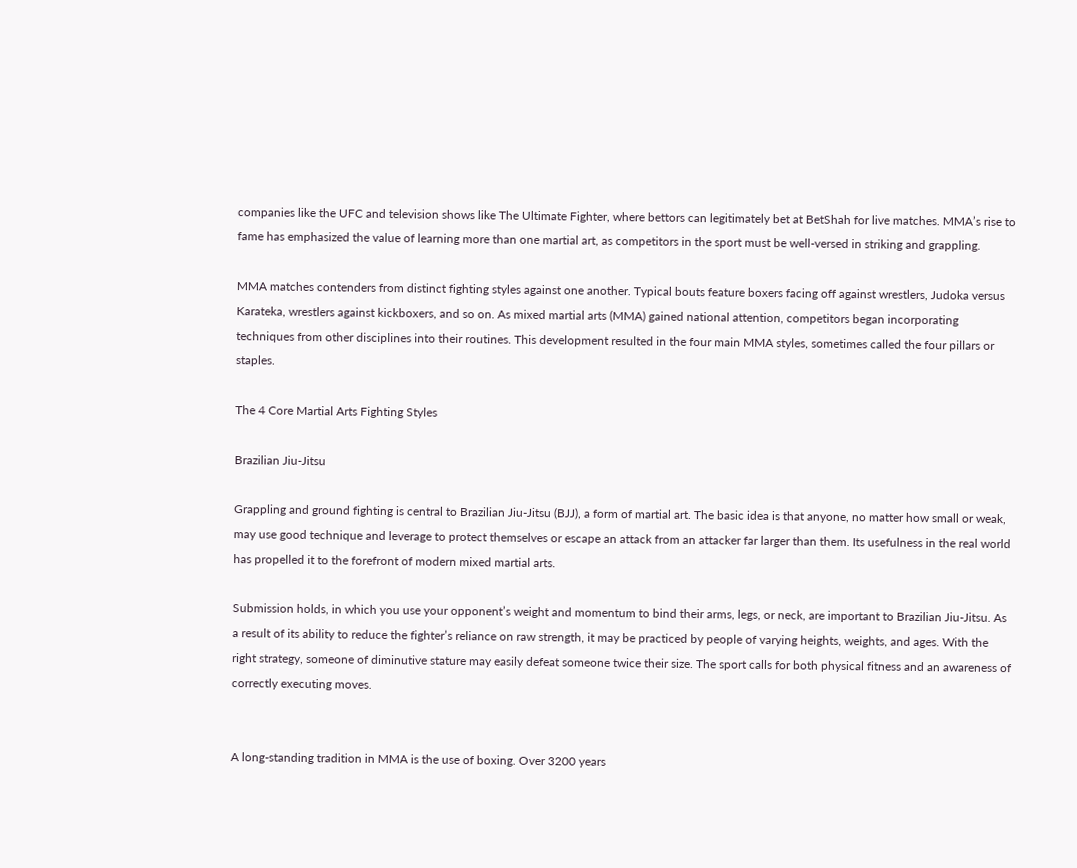companies like the UFC and television shows like The Ultimate Fighter, where bettors can legitimately bet at BetShah for live matches. MMA’s rise to fame has emphasized the value of learning more than one martial art, as competitors in the sport must be well-versed in striking and grappling.

MMA matches contenders from distinct fighting styles against one another. Typical bouts feature boxers facing off against wrestlers, Judoka versus Karateka, wrestlers against kickboxers, and so on. As mixed martial arts (MMA) gained national attention, competitors began incorporating techniques from other disciplines into their routines. This development resulted in the four main MMA styles, sometimes called the four pillars or staples.

The 4 Core Martial Arts Fighting Styles

Brazilian Jiu-Jitsu

Grappling and ground fighting is central to Brazilian Jiu-Jitsu (BJJ), a form of martial art. The basic idea is that anyone, no matter how small or weak, may use good technique and leverage to protect themselves or escape an attack from an attacker far larger than them. Its usefulness in the real world has propelled it to the forefront of modern mixed martial arts.

Submission holds, in which you use your opponent’s weight and momentum to bind their arms, legs, or neck, are important to Brazilian Jiu-Jitsu. As a result of its ability to reduce the fighter’s reliance on raw strength, it may be practiced by people of varying heights, weights, and ages. With the right strategy, someone of diminutive stature may easily defeat someone twice their size. The sport calls for both physical fitness and an awareness of correctly executing moves.


A long-standing tradition in MMA is the use of boxing. Over 3200 years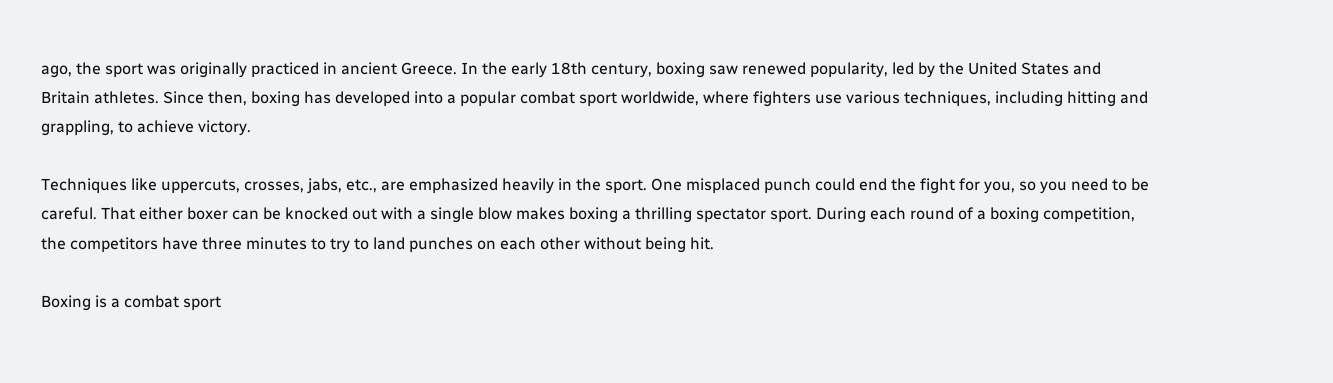ago, the sport was originally practiced in ancient Greece. In the early 18th century, boxing saw renewed popularity, led by the United States and Britain athletes. Since then, boxing has developed into a popular combat sport worldwide, where fighters use various techniques, including hitting and grappling, to achieve victory.

Techniques like uppercuts, crosses, jabs, etc., are emphasized heavily in the sport. One misplaced punch could end the fight for you, so you need to be careful. That either boxer can be knocked out with a single blow makes boxing a thrilling spectator sport. During each round of a boxing competition, the competitors have three minutes to try to land punches on each other without being hit.

Boxing is a combat sport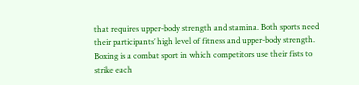that requires upper-body strength and stamina. Both sports need their participants’ high level of fitness and upper-body strength. Boxing is a combat sport in which competitors use their fists to strike each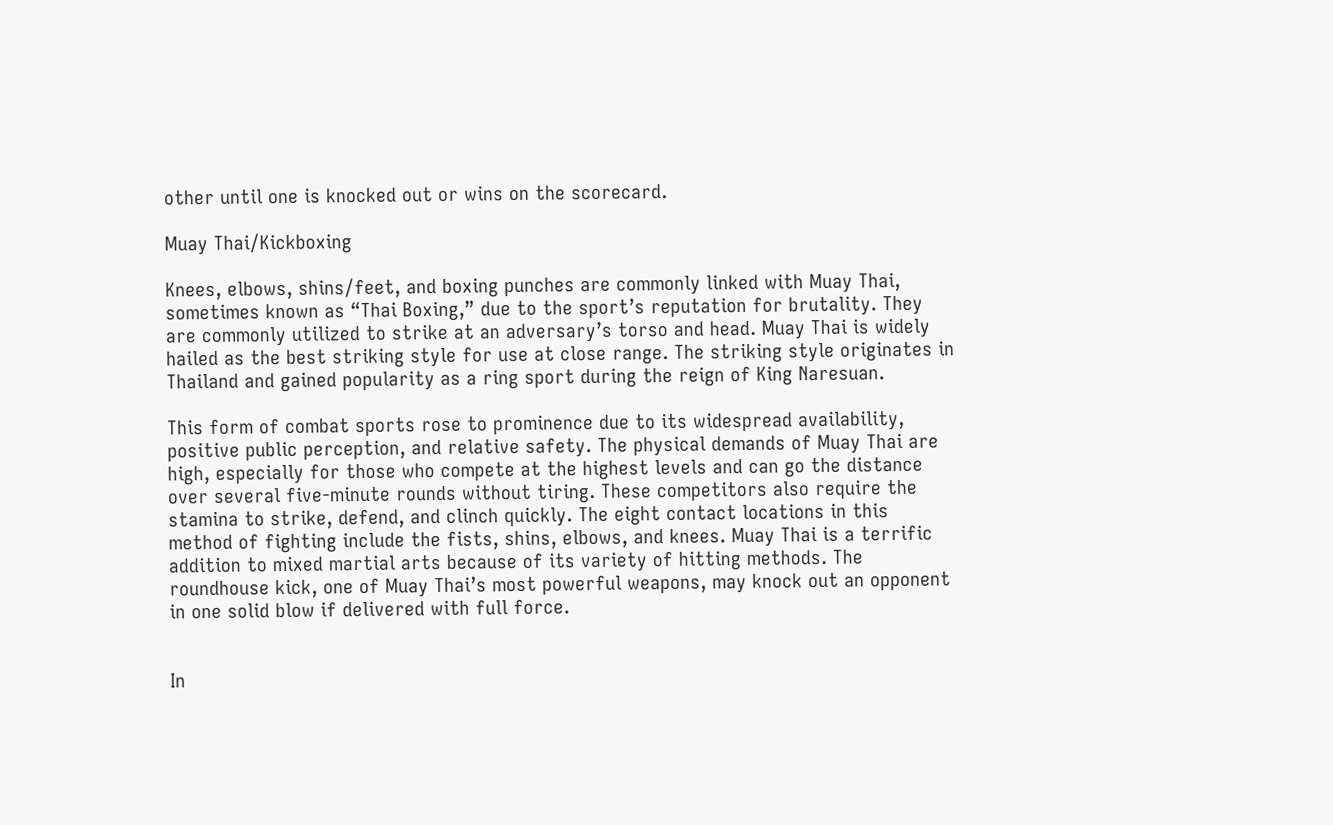other until one is knocked out or wins on the scorecard.

Muay Thai/Kickboxing

Knees, elbows, shins/feet, and boxing punches are commonly linked with Muay Thai, sometimes known as “Thai Boxing,” due to the sport’s reputation for brutality. They are commonly utilized to strike at an adversary’s torso and head. Muay Thai is widely hailed as the best striking style for use at close range. The striking style originates in Thailand and gained popularity as a ring sport during the reign of King Naresuan.

This form of combat sports rose to prominence due to its widespread availability, positive public perception, and relative safety. The physical demands of Muay Thai are high, especially for those who compete at the highest levels and can go the distance over several five-minute rounds without tiring. These competitors also require the stamina to strike, defend, and clinch quickly. The eight contact locations in this method of fighting include the fists, shins, elbows, and knees. Muay Thai is a terrific addition to mixed martial arts because of its variety of hitting methods. The roundhouse kick, one of Muay Thai’s most powerful weapons, may knock out an opponent in one solid blow if delivered with full force.


In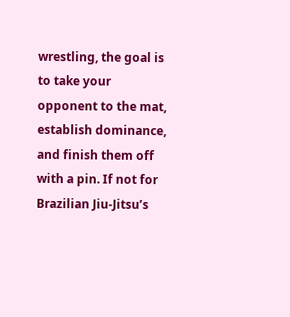wrestling, the goal is to take your opponent to the mat, establish dominance, and finish them off with a pin. If not for Brazilian Jiu-Jitsu’s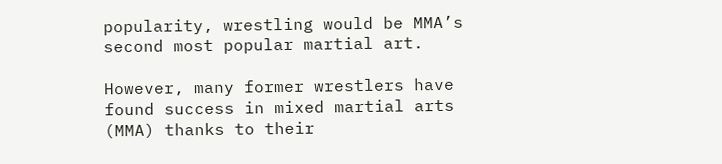popularity, wrestling would be MMA’s second most popular martial art.

However, many former wrestlers have found success in mixed martial arts (MMA) thanks to their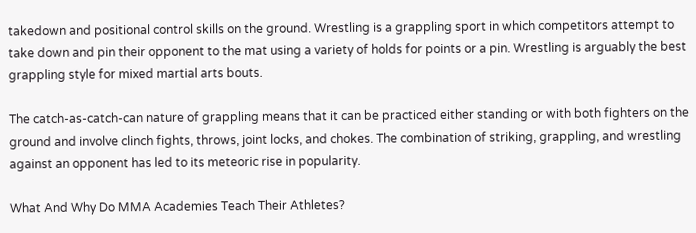takedown and positional control skills on the ground. Wrestling is a grappling sport in which competitors attempt to take down and pin their opponent to the mat using a variety of holds for points or a pin. Wrestling is arguably the best grappling style for mixed martial arts bouts.

The catch-as-catch-can nature of grappling means that it can be practiced either standing or with both fighters on the ground and involve clinch fights, throws, joint locks, and chokes. The combination of striking, grappling, and wrestling against an opponent has led to its meteoric rise in popularity.

What And Why Do MMA Academies Teach Their Athletes?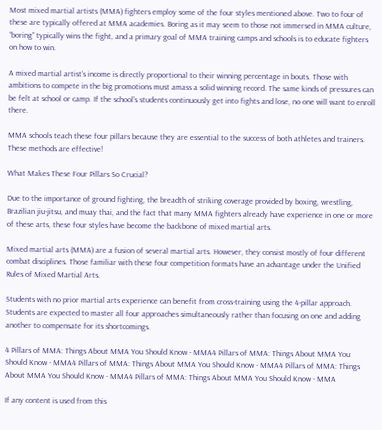Most mixed martial artists (MMA) fighters employ some of the four styles mentioned above. Two to four of these are typically offered at MMA academies. Boring as it may seem to those not immersed in MMA culture, “boring” typically wins the fight, and a primary goal of MMA training camps and schools is to educate fighters on how to win.

A mixed martial artist’s income is directly proportional to their winning percentage in bouts. Those with ambitions to compete in the big promotions must amass a solid winning record. The same kinds of pressures can be felt at school or camp. If the school’s students continuously get into fights and lose, no one will want to enroll there.

MMA schools teach these four pillars because they are essential to the success of both athletes and trainers. These methods are effective!

What Makes These Four Pillars So Crucial?

Due to the importance of ground fighting, the breadth of striking coverage provided by boxing, wrestling, Brazilian jiu-jitsu, and muay thai, and the fact that many MMA fighters already have experience in one or more of these arts, these four styles have become the backbone of mixed martial arts.

Mixed martial arts (MMA) are a fusion of several martial arts. However, they consist mostly of four different combat disciplines. Those familiar with these four competition formats have an advantage under the Unified Rules of Mixed Martial Arts.

Students with no prior martial arts experience can benefit from cross-training using the 4-pillar approach. Students are expected to master all four approaches simultaneously rather than focusing on one and adding another to compensate for its shortcomings.

4 Pillars of MMA: Things About MMA You Should Know - MMA4 Pillars of MMA: Things About MMA You Should Know - MMA4 Pillars of MMA: Things About MMA You Should Know - MMA4 Pillars of MMA: Things About MMA You Should Know - MMA4 Pillars of MMA: Things About MMA You Should Know - MMA

If any content is used from this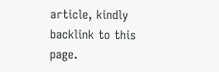article, kindly backlink to this page.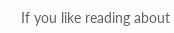If you like reading about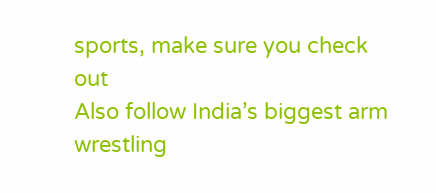sports, make sure you check out
Also follow India’s biggest arm wrestling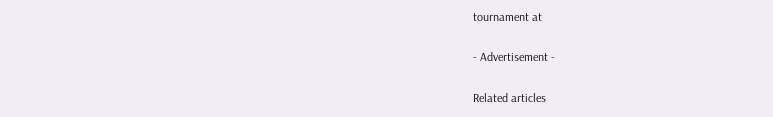tournament at

- Advertisement -

Related articles